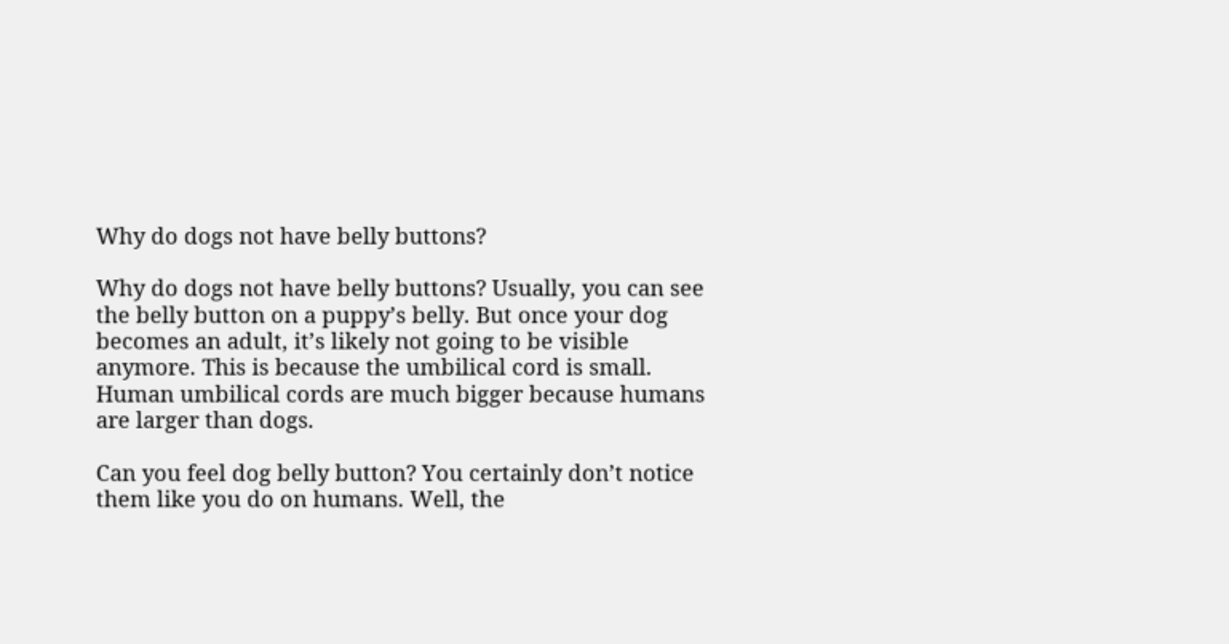Why do dogs not have belly buttons?

Why do dogs not have belly buttons? Usually, you can see the belly button on a puppy’s belly. But once your dog becomes an adult, it’s likely not going to be visible anymore. This is because the umbilical cord is small. Human umbilical cords are much bigger because humans are larger than dogs.

Can you feel dog belly button? You certainly don’t notice them like you do on humans. Well, the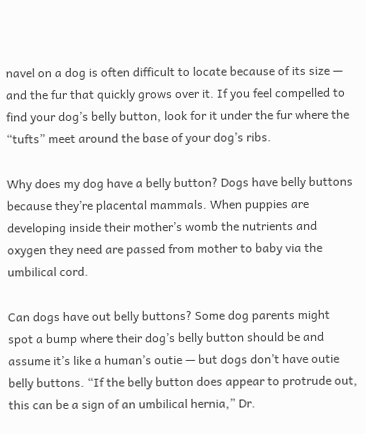navel on a dog is often difficult to locate because of its size — and the fur that quickly grows over it. If you feel compelled to find your dog’s belly button, look for it under the fur where the “tufts” meet around the base of your dog’s ribs.

Why does my dog have a belly button? Dogs have belly buttons because they’re placental mammals. When puppies are developing inside their mother’s womb the nutrients and oxygen they need are passed from mother to baby via the umbilical cord.

Can dogs have out belly buttons? Some dog parents might spot a bump where their dog’s belly button should be and assume it’s like a human’s outie — but dogs don’t have outie belly buttons. “If the belly button does appear to protrude out, this can be a sign of an umbilical hernia,” Dr.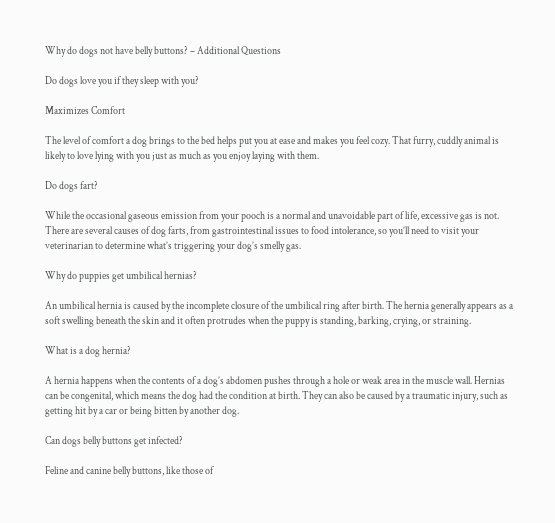Why do dogs not have belly buttons? – Additional Questions

Do dogs love you if they sleep with you?

Maximizes Comfort

The level of comfort a dog brings to the bed helps put you at ease and makes you feel cozy. That furry, cuddly animal is likely to love lying with you just as much as you enjoy laying with them.

Do dogs fart?

While the occasional gaseous emission from your pooch is a normal and unavoidable part of life, excessive gas is not. There are several causes of dog farts, from gastrointestinal issues to food intolerance, so you’ll need to visit your veterinarian to determine what’s triggering your dog’s smelly gas.

Why do puppies get umbilical hernias?

An umbilical hernia is caused by the incomplete closure of the umbilical ring after birth. The hernia generally appears as a soft swelling beneath the skin and it often protrudes when the puppy is standing, barking, crying, or straining.

What is a dog hernia?

A hernia happens when the contents of a dog’s abdomen pushes through a hole or weak area in the muscle wall. Hernias can be congenital, which means the dog had the condition at birth. They can also be caused by a traumatic injury, such as getting hit by a car or being bitten by another dog.

Can dogs belly buttons get infected?

Feline and canine belly buttons, like those of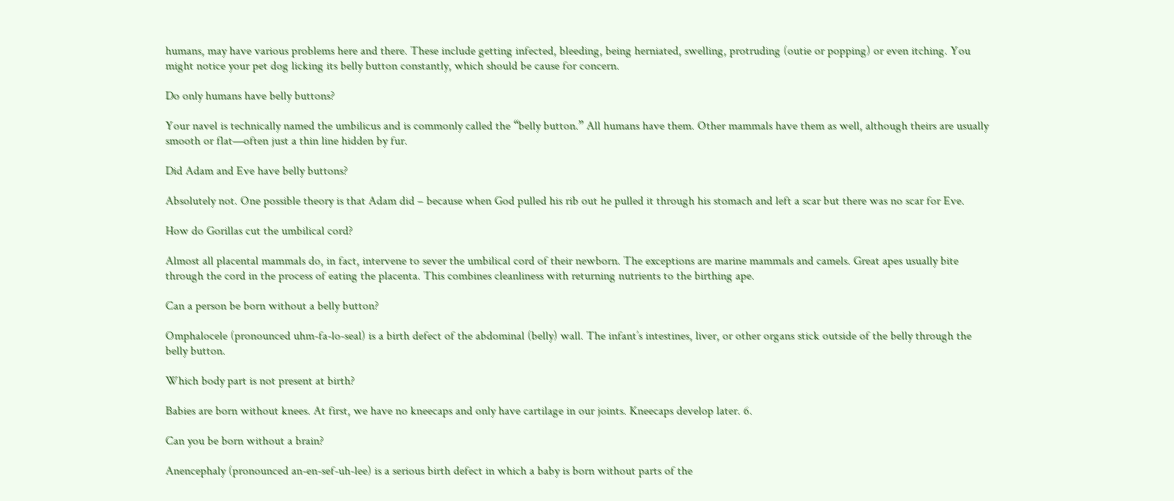humans, may have various problems here and there. These include getting infected, bleeding, being herniated, swelling, protruding (outie or popping) or even itching. You might notice your pet dog licking its belly button constantly, which should be cause for concern.

Do only humans have belly buttons?

Your navel is technically named the umbilicus and is commonly called the “belly button.” All humans have them. Other mammals have them as well, although theirs are usually smooth or flat—often just a thin line hidden by fur.

Did Adam and Eve have belly buttons?

Absolutely not. One possible theory is that Adam did – because when God pulled his rib out he pulled it through his stomach and left a scar but there was no scar for Eve.

How do Gorillas cut the umbilical cord?

Almost all placental mammals do, in fact, intervene to sever the umbilical cord of their newborn. The exceptions are marine mammals and camels. Great apes usually bite through the cord in the process of eating the placenta. This combines cleanliness with returning nutrients to the birthing ape.

Can a person be born without a belly button?

Omphalocele (pronounced uhm-fa-lo-seal) is a birth defect of the abdominal (belly) wall. The infant’s intestines, liver, or other organs stick outside of the belly through the belly button.

Which body part is not present at birth?

Babies are born without knees. At first, we have no kneecaps and only have cartilage in our joints. Kneecaps develop later. 6.

Can you be born without a brain?

Anencephaly (pronounced an-en-sef-uh-lee) is a serious birth defect in which a baby is born without parts of the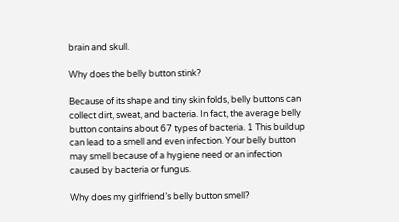brain and skull.

Why does the belly button stink?

Because of its shape and tiny skin folds, belly buttons can collect dirt, sweat, and bacteria. In fact, the average belly button contains about 67 types of bacteria. 1 This buildup can lead to a smell and even infection. Your belly button may smell because of a hygiene need or an infection caused by bacteria or fungus.

Why does my girlfriend’s belly button smell?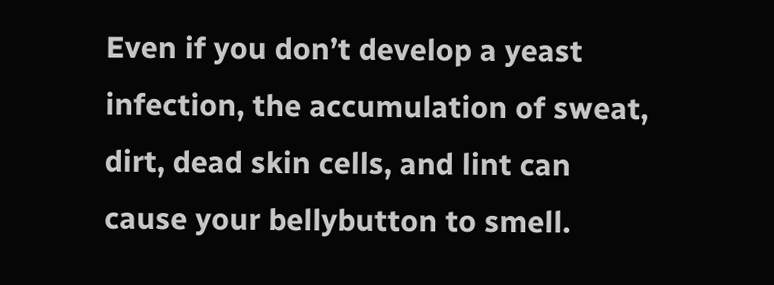Even if you don’t develop a yeast infection, the accumulation of sweat, dirt, dead skin cells, and lint can cause your bellybutton to smell.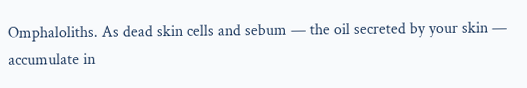Omphaloliths. As dead skin cells and sebum — the oil secreted by your skin — accumulate in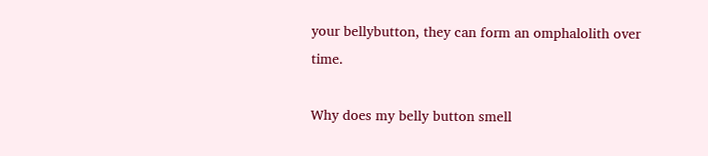your bellybutton, they can form an omphalolith over time.

Why does my belly button smell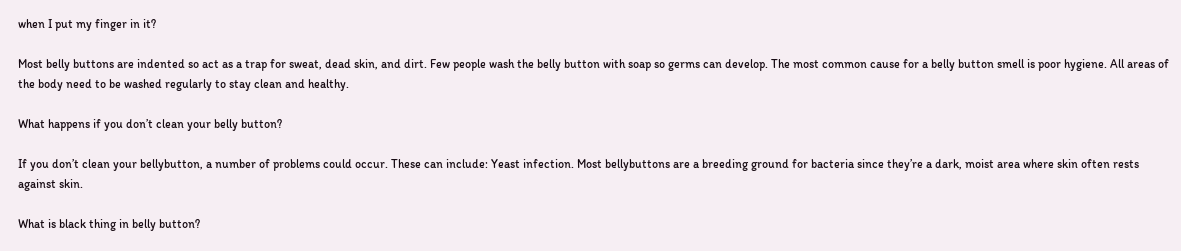when I put my finger in it?

Most belly buttons are indented so act as a trap for sweat, dead skin, and dirt. Few people wash the belly button with soap so germs can develop. The most common cause for a belly button smell is poor hygiene. All areas of the body need to be washed regularly to stay clean and healthy.

What happens if you don’t clean your belly button?

If you don’t clean your bellybutton, a number of problems could occur. These can include: Yeast infection. Most bellybuttons are a breeding ground for bacteria since they’re a dark, moist area where skin often rests against skin.

What is black thing in belly button?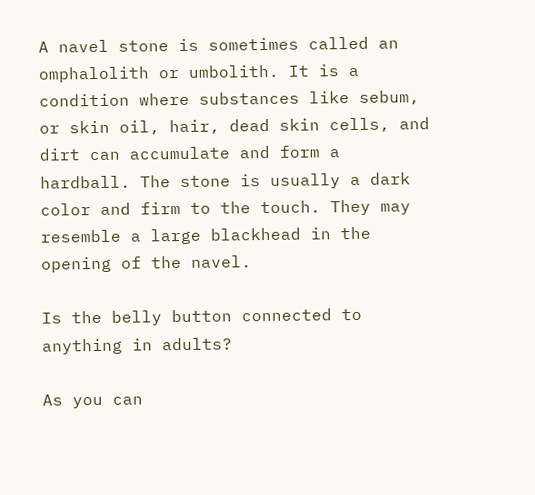A navel stone is sometimes called an omphalolith or umbolith. It is a condition where substances like sebum, or skin oil, hair, dead skin cells, and dirt can accumulate and form a hardball. The stone is usually a dark color and firm to the touch. They may resemble a large blackhead in the opening of the navel.

Is the belly button connected to anything in adults?

As you can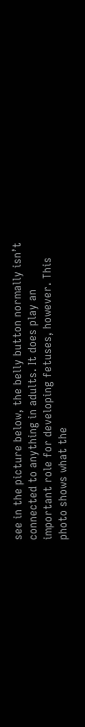see in the picture below, the belly button normally isn’t connected to anything in adults. It does play an important role for developing fetuses, however. This photo shows what the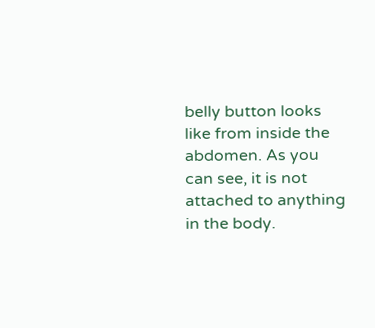belly button looks like from inside the abdomen. As you can see, it is not attached to anything in the body.